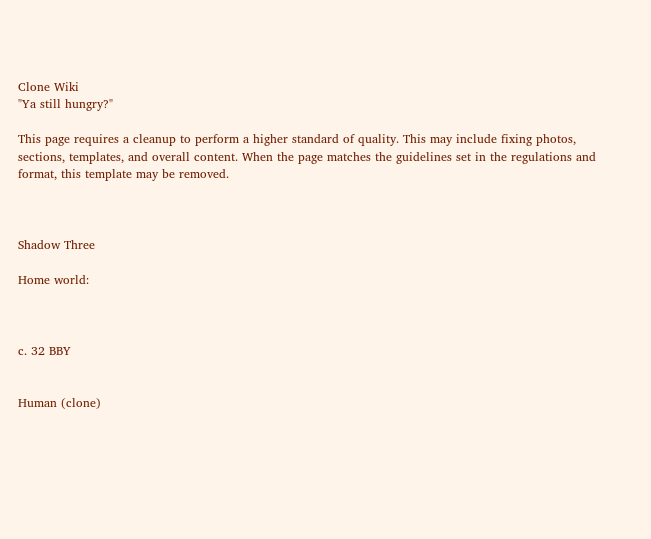Clone Wiki
"Ya still hungry?"

This page requires a cleanup to perform a higher standard of quality. This may include fixing photos, sections, templates, and overall content. When the page matches the guidelines set in the regulations and format, this template may be removed.



Shadow Three

Home world:



c. 32 BBY


Human (clone)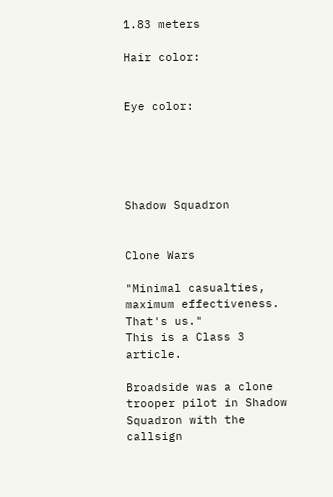1.83 meters

Hair color:


Eye color:





Shadow Squadron


Clone Wars

"Minimal casualties, maximum effectiveness. That's us."
This is a Class 3 article.

Broadside was a clone trooper pilot in Shadow Squadron with the callsign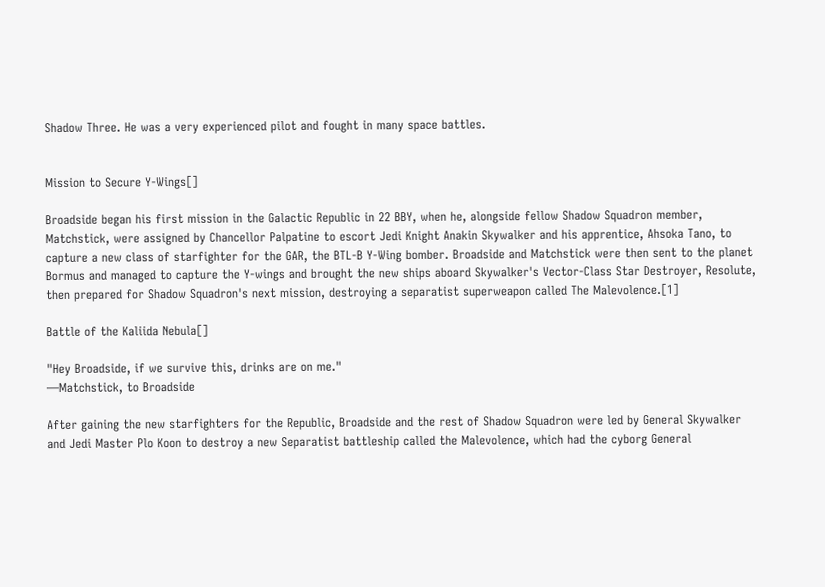Shadow Three. He was a very experienced pilot and fought in many space battles.


Mission to Secure Y-Wings[]

Broadside began his first mission in the Galactic Republic in 22 BBY, when he, alongside fellow Shadow Squadron member, Matchstick, were assigned by Chancellor Palpatine to escort Jedi Knight Anakin Skywalker and his apprentice, Ahsoka Tano, to capture a new class of starfighter for the GAR, the BTL-B Y-Wing bomber. Broadside and Matchstick were then sent to the planet Bormus and managed to capture the Y-wings and brought the new ships aboard Skywalker's Vector-Class Star Destroyer, Resolute, then prepared for Shadow Squadron's next mission, destroying a separatist superweapon called The Malevolence.[1]

Battle of the Kaliida Nebula[]

"Hey Broadside, if we survive this, drinks are on me."
―Matchstick, to Broadside

After gaining the new starfighters for the Republic, Broadside and the rest of Shadow Squadron were led by General Skywalker and Jedi Master Plo Koon to destroy a new Separatist battleship called the Malevolence, which had the cyborg General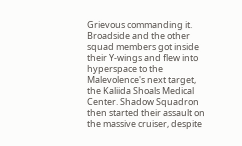Grievous commanding it. Broadside and the other squad members got inside their Y-wings and flew into hyperspace to the Malevolence's next target, the Kaliida Shoals Medical Center. Shadow Squadron then started their assault on the massive cruiser, despite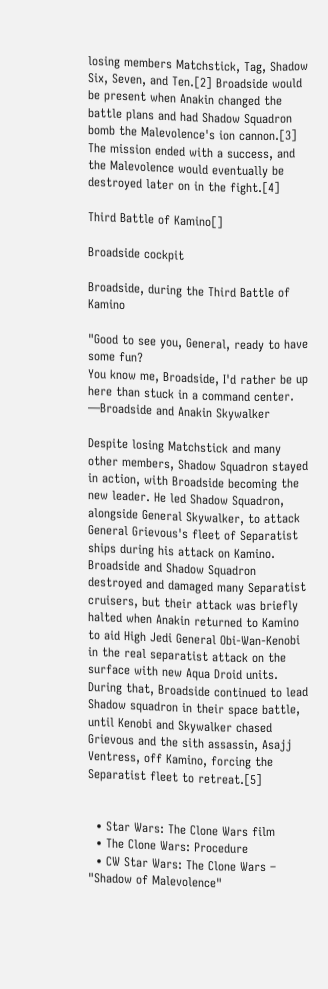losing members Matchstick, Tag, Shadow Six, Seven, and Ten.[2] Broadside would be present when Anakin changed the battle plans and had Shadow Squadron bomb the Malevolence's ion cannon.[3] The mission ended with a success, and the Malevolence would eventually be destroyed later on in the fight.[4]

Third Battle of Kamino[]

Broadside cockpit

Broadside, during the Third Battle of Kamino

"Good to see you, General, ready to have some fun?
You know me, Broadside, I'd rather be up here than stuck in a command center.
―Broadside and Anakin Skywalker

Despite losing Matchstick and many other members, Shadow Squadron stayed in action, with Broadside becoming the new leader. He led Shadow Squadron, alongside General Skywalker, to attack General Grievous's fleet of Separatist ships during his attack on Kamino. Broadside and Shadow Squadron destroyed and damaged many Separatist cruisers, but their attack was briefly halted when Anakin returned to Kamino to aid High Jedi General Obi-Wan-Kenobi in the real separatist attack on the surface with new Aqua Droid units. During that, Broadside continued to lead Shadow squadron in their space battle, until Kenobi and Skywalker chased Grievous and the sith assassin, Asajj Ventress, off Kamino, forcing the Separatist fleet to retreat.[5]


  • Star Wars: The Clone Wars film
  • The Clone Wars: Procedure
  • CW Star Wars: The Clone Wars – "Shadow of Malevolence"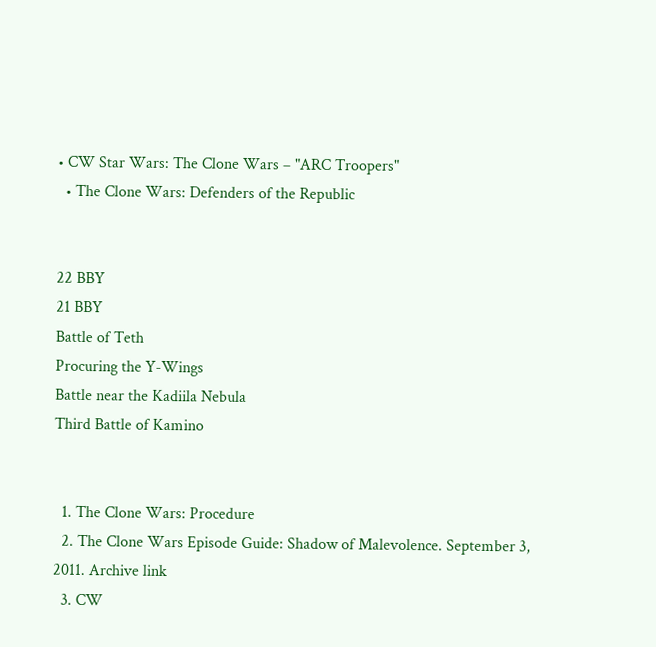• CW Star Wars: The Clone Wars – "ARC Troopers"
  • The Clone Wars: Defenders of the Republic


22 BBY
21 BBY
Battle of Teth
Procuring the Y-Wings
Battle near the Kadiila Nebula
Third Battle of Kamino


  1. The Clone Wars: Procedure
  2. The Clone Wars Episode Guide: Shadow of Malevolence. September 3, 2011. Archive link
  3. CW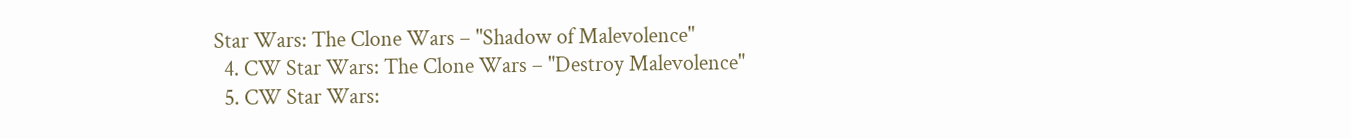Star Wars: The Clone Wars – "Shadow of Malevolence"
  4. CW Star Wars: The Clone Wars – "Destroy Malevolence"
  5. CW Star Wars: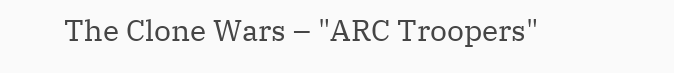The Clone Wars – "ARC Troopers"